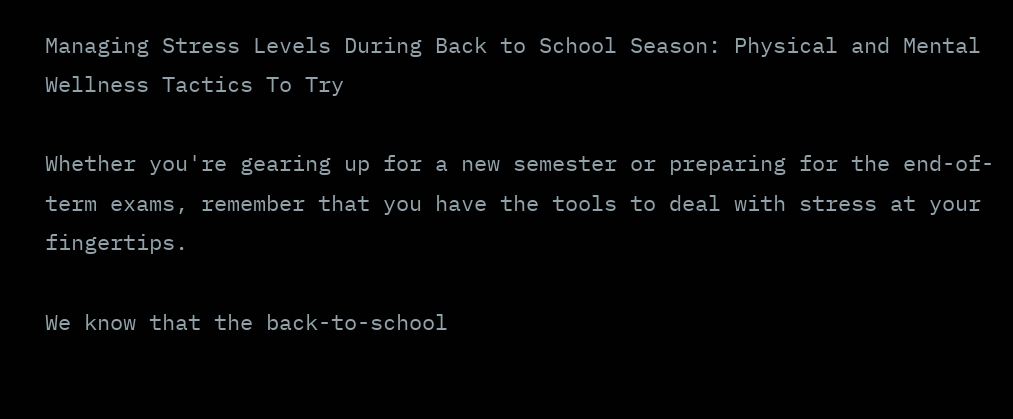Managing Stress Levels During Back to School Season: Physical and Mental Wellness Tactics To Try

Whether you're gearing up for a new semester or preparing for the end-of-term exams, remember that you have the tools to deal with stress at your fingertips.

We know that the back-to-school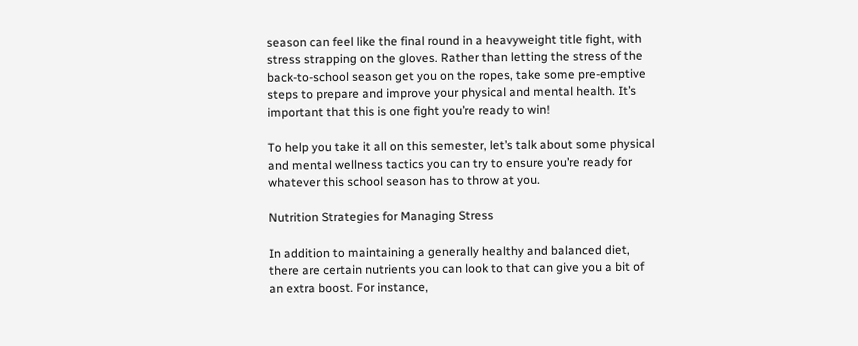season can feel like the final round in a heavyweight title fight, with stress strapping on the gloves. Rather than letting the stress of the back-to-school season get you on the ropes, take some pre-emptive steps to prepare and improve your physical and mental health. It’s important that this is one fight you’re ready to win!

To help you take it all on this semester, let’s talk about some physical and mental wellness tactics you can try to ensure you’re ready for whatever this school season has to throw at you.

Nutrition Strategies for Managing Stress

In addition to maintaining a generally healthy and balanced diet, there are certain nutrients you can look to that can give you a bit of an extra boost. For instance,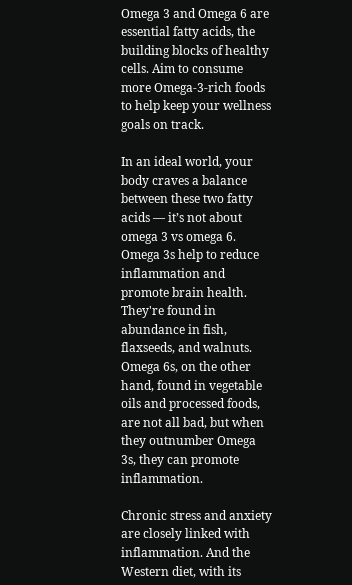Omega 3 and Omega 6 are essential fatty acids, the building blocks of healthy cells. Aim to consume more Omega-3-rich foods to help keep your wellness goals on track.

In an ideal world, your body craves a balance between these two fatty acids — it’s not about omega 3 vs omega 6. Omega 3s help to reduce inflammation and promote brain health. They're found in abundance in fish, flaxseeds, and walnuts. Omega 6s, on the other hand, found in vegetable oils and processed foods, are not all bad, but when they outnumber Omega 3s, they can promote inflammation.

Chronic stress and anxiety are closely linked with inflammation. And the Western diet, with its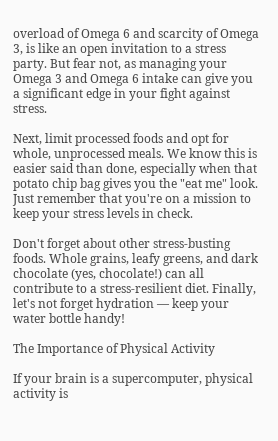overload of Omega 6 and scarcity of Omega 3, is like an open invitation to a stress party. But fear not, as managing your Omega 3 and Omega 6 intake can give you a significant edge in your fight against stress.

Next, limit processed foods and opt for whole, unprocessed meals. We know this is easier said than done, especially when that potato chip bag gives you the "eat me" look. Just remember that you're on a mission to keep your stress levels in check.

Don't forget about other stress-busting foods. Whole grains, leafy greens, and dark chocolate (yes, chocolate!) can all contribute to a stress-resilient diet. Finally, let's not forget hydration — keep your water bottle handy!

The Importance of Physical Activity

If your brain is a supercomputer, physical activity is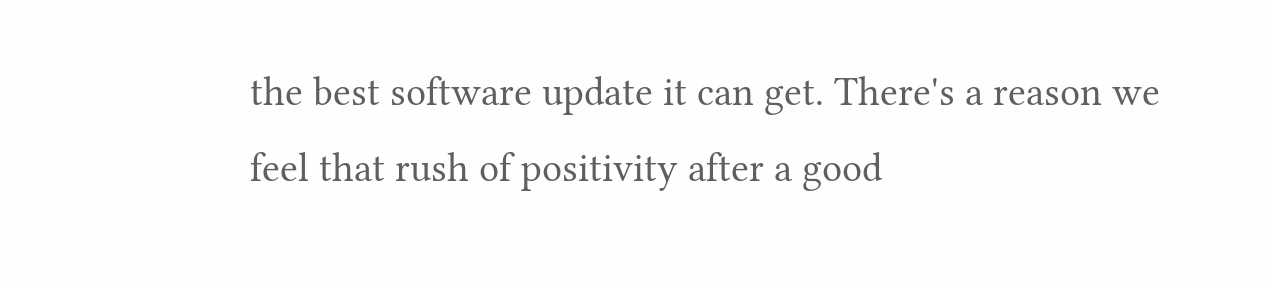the best software update it can get. There's a reason we feel that rush of positivity after a good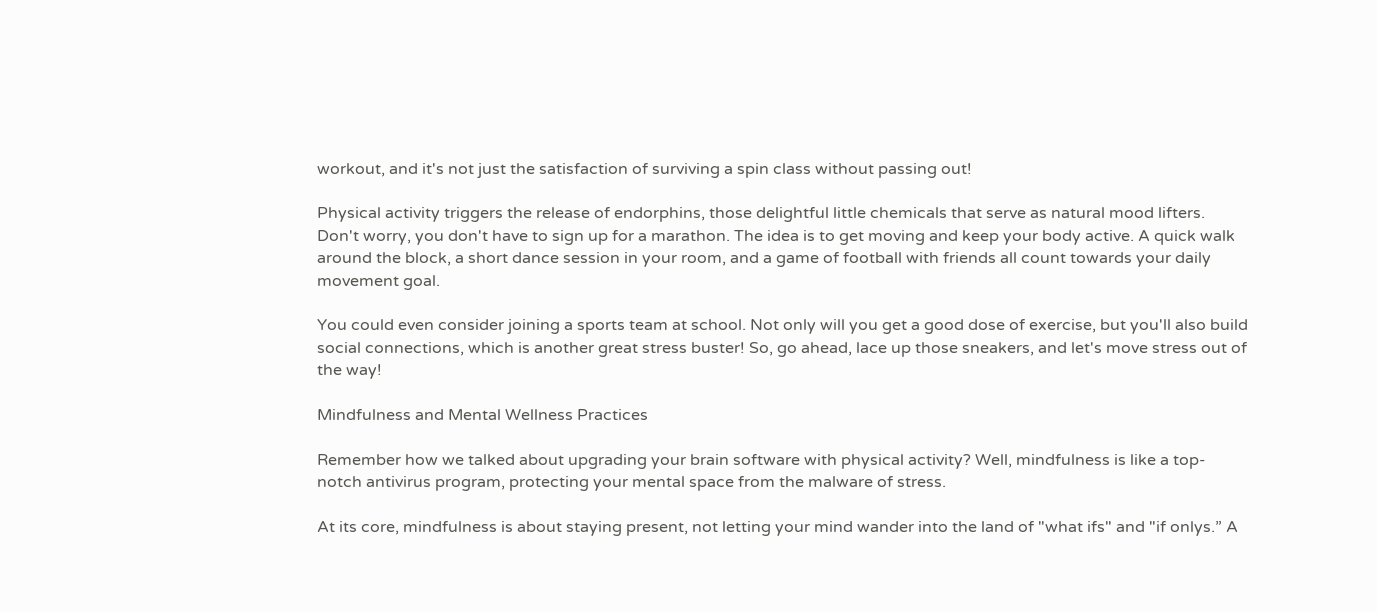workout, and it's not just the satisfaction of surviving a spin class without passing out!

Physical activity triggers the release of endorphins, those delightful little chemicals that serve as natural mood lifters. Don't worry, you don't have to sign up for a marathon. The idea is to get moving and keep your body active. A quick walk around the block, a short dance session in your room, and a game of football with friends all count towards your daily movement goal.

You could even consider joining a sports team at school. Not only will you get a good dose of exercise, but you'll also build social connections, which is another great stress buster! So, go ahead, lace up those sneakers, and let's move stress out of the way!

Mindfulness and Mental Wellness Practices

Remember how we talked about upgrading your brain software with physical activity? Well, mindfulness is like a top-notch antivirus program, protecting your mental space from the malware of stress.

At its core, mindfulness is about staying present, not letting your mind wander into the land of "what ifs" and "if onlys.” A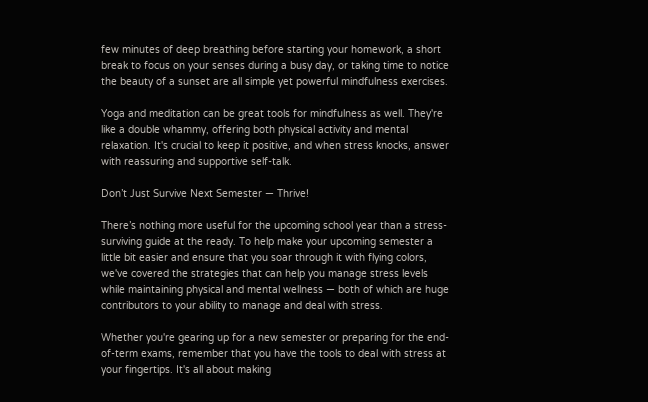few minutes of deep breathing before starting your homework, a short break to focus on your senses during a busy day, or taking time to notice the beauty of a sunset are all simple yet powerful mindfulness exercises.

Yoga and meditation can be great tools for mindfulness as well. They're like a double whammy, offering both physical activity and mental relaxation. It's crucial to keep it positive, and when stress knocks, answer with reassuring and supportive self-talk.

Don’t Just Survive Next Semester — Thrive!

There’s nothing more useful for the upcoming school year than a stress-surviving guide at the ready. To help make your upcoming semester a little bit easier and ensure that you soar through it with flying colors, we've covered the strategies that can help you manage stress levels while maintaining physical and mental wellness — both of which are huge contributors to your ability to manage and deal with stress.

Whether you're gearing up for a new semester or preparing for the end-of-term exams, remember that you have the tools to deal with stress at your fingertips. It's all about making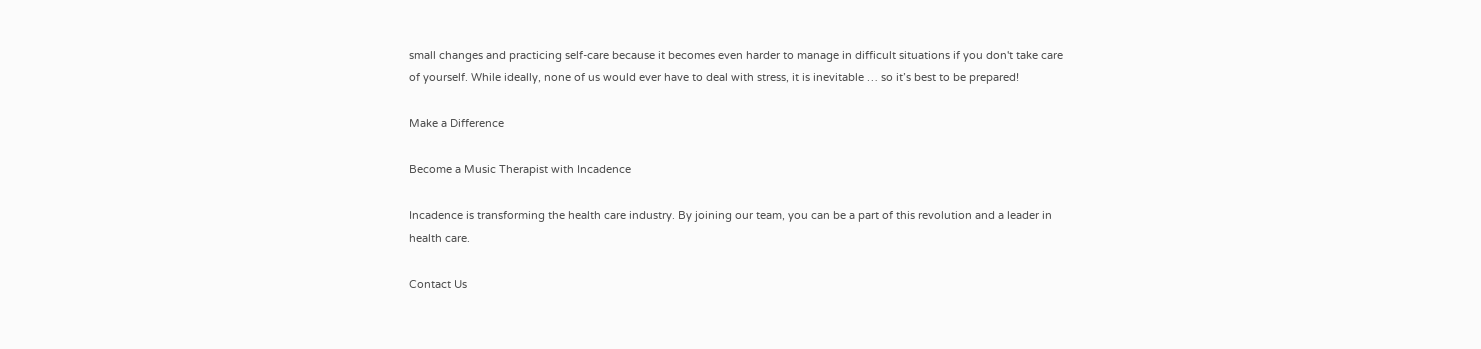small changes and practicing self-care because it becomes even harder to manage in difficult situations if you don't take care of yourself. While ideally, none of us would ever have to deal with stress, it is inevitable … so it’s best to be prepared!

Make a Difference

Become a Music Therapist with Incadence

Incadence is transforming the health care industry. By joining our team, you can be a part of this revolution and a leader in health care.

Contact Us